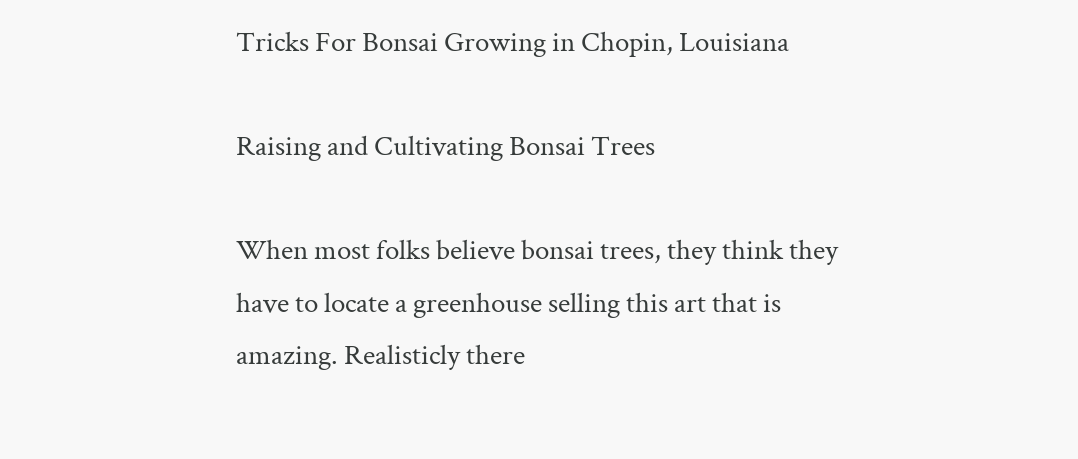Tricks For Bonsai Growing in Chopin, Louisiana

Raising and Cultivating Bonsai Trees

When most folks believe bonsai trees, they think they have to locate a greenhouse selling this art that is amazing. Realisticly there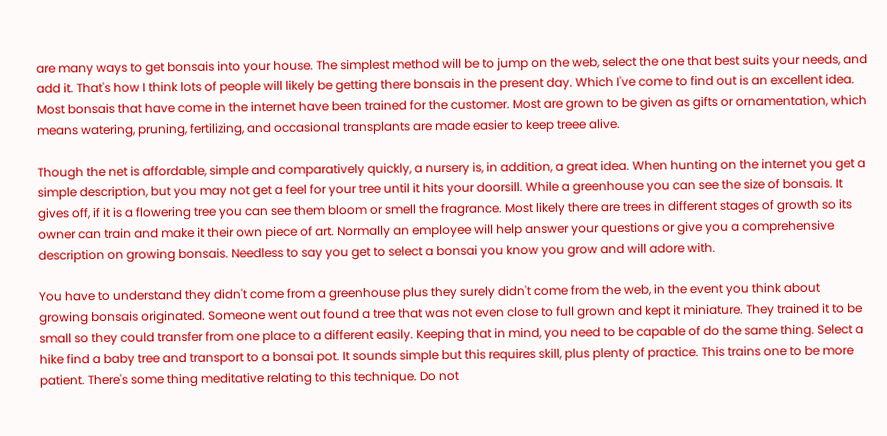are many ways to get bonsais into your house. The simplest method will be to jump on the web, select the one that best suits your needs, and add it. That's how I think lots of people will likely be getting there bonsais in the present day. Which I've come to find out is an excellent idea. Most bonsais that have come in the internet have been trained for the customer. Most are grown to be given as gifts or ornamentation, which means watering, pruning, fertilizing, and occasional transplants are made easier to keep treee alive.

Though the net is affordable, simple and comparatively quickly, a nursery is, in addition, a great idea. When hunting on the internet you get a simple description, but you may not get a feel for your tree until it hits your doorsill. While a greenhouse you can see the size of bonsais. It gives off, if it is a flowering tree you can see them bloom or smell the fragrance. Most likely there are trees in different stages of growth so its owner can train and make it their own piece of art. Normally an employee will help answer your questions or give you a comprehensive description on growing bonsais. Needless to say you get to select a bonsai you know you grow and will adore with.

You have to understand they didn't come from a greenhouse plus they surely didn't come from the web, in the event you think about growing bonsais originated. Someone went out found a tree that was not even close to full grown and kept it miniature. They trained it to be small so they could transfer from one place to a different easily. Keeping that in mind, you need to be capable of do the same thing. Select a hike find a baby tree and transport to a bonsai pot. It sounds simple but this requires skill, plus plenty of practice. This trains one to be more patient. There's some thing meditative relating to this technique. Do not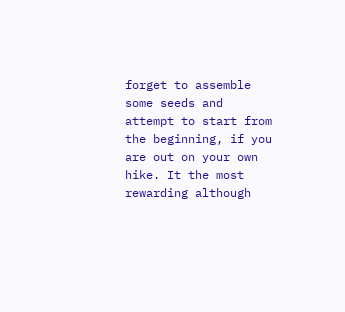forget to assemble some seeds and attempt to start from the beginning, if you are out on your own hike. It the most rewarding although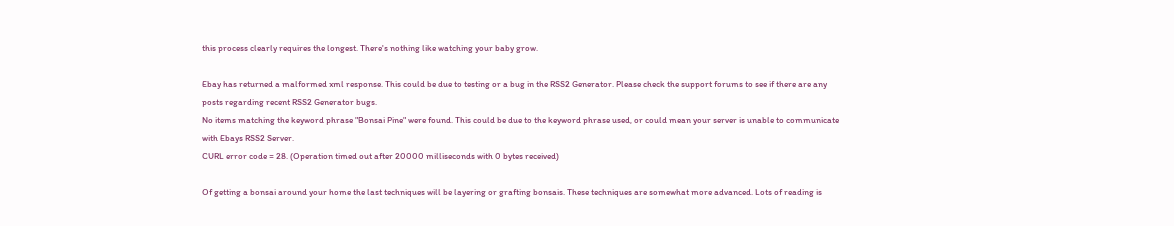this process clearly requires the longest. There's nothing like watching your baby grow.

Ebay has returned a malformed xml response. This could be due to testing or a bug in the RSS2 Generator. Please check the support forums to see if there are any posts regarding recent RSS2 Generator bugs.
No items matching the keyword phrase "Bonsai Pine" were found. This could be due to the keyword phrase used, or could mean your server is unable to communicate with Ebays RSS2 Server.
CURL error code = 28. (Operation timed out after 20000 milliseconds with 0 bytes received)

Of getting a bonsai around your home the last techniques will be layering or grafting bonsais. These techniques are somewhat more advanced. Lots of reading is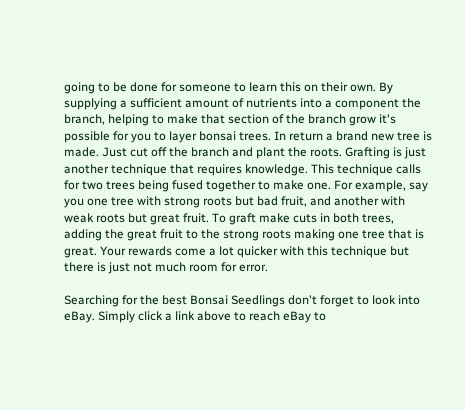going to be done for someone to learn this on their own. By supplying a sufficient amount of nutrients into a component the branch, helping to make that section of the branch grow it's possible for you to layer bonsai trees. In return a brand new tree is made. Just cut off the branch and plant the roots. Grafting is just another technique that requires knowledge. This technique calls for two trees being fused together to make one. For example, say you one tree with strong roots but bad fruit, and another with weak roots but great fruit. To graft make cuts in both trees, adding the great fruit to the strong roots making one tree that is great. Your rewards come a lot quicker with this technique but there is just not much room for error.

Searching for the best Bonsai Seedlings don't forget to look into eBay. Simply click a link above to reach eBay to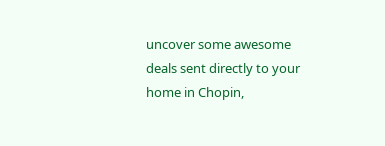uncover some awesome deals sent directly to your home in Chopin,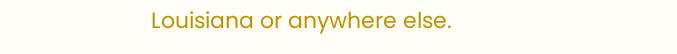Louisiana or anywhere else.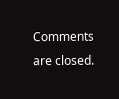Comments are closed.